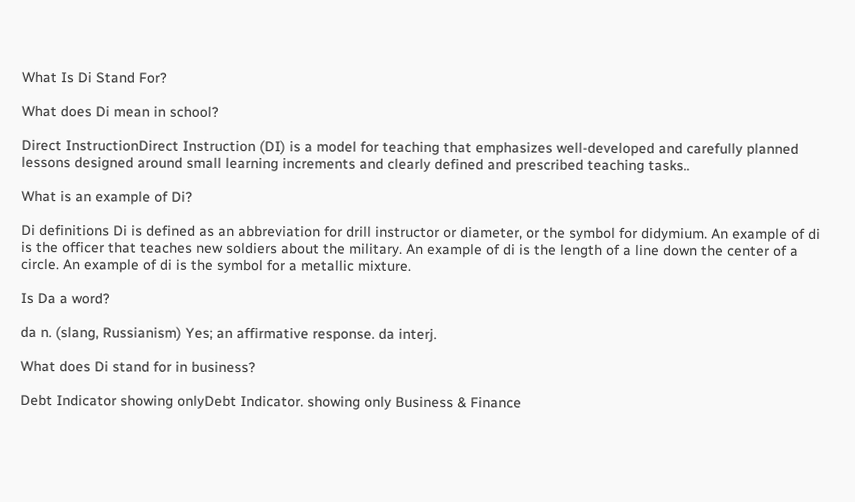What Is Di Stand For?

What does Di mean in school?

Direct InstructionDirect Instruction (DI) is a model for teaching that emphasizes well-developed and carefully planned lessons designed around small learning increments and clearly defined and prescribed teaching tasks..

What is an example of Di?

Di definitions Di is defined as an abbreviation for drill instructor or diameter, or the symbol for didymium. An example of di is the officer that teaches new soldiers about the military. An example of di is the length of a line down the center of a circle. An example of di is the symbol for a metallic mixture.

Is Da a word?

da n. (slang, Russianism) Yes; an affirmative response. da interj.

What does Di stand for in business?

Debt Indicator showing onlyDebt Indicator. showing only Business & Finance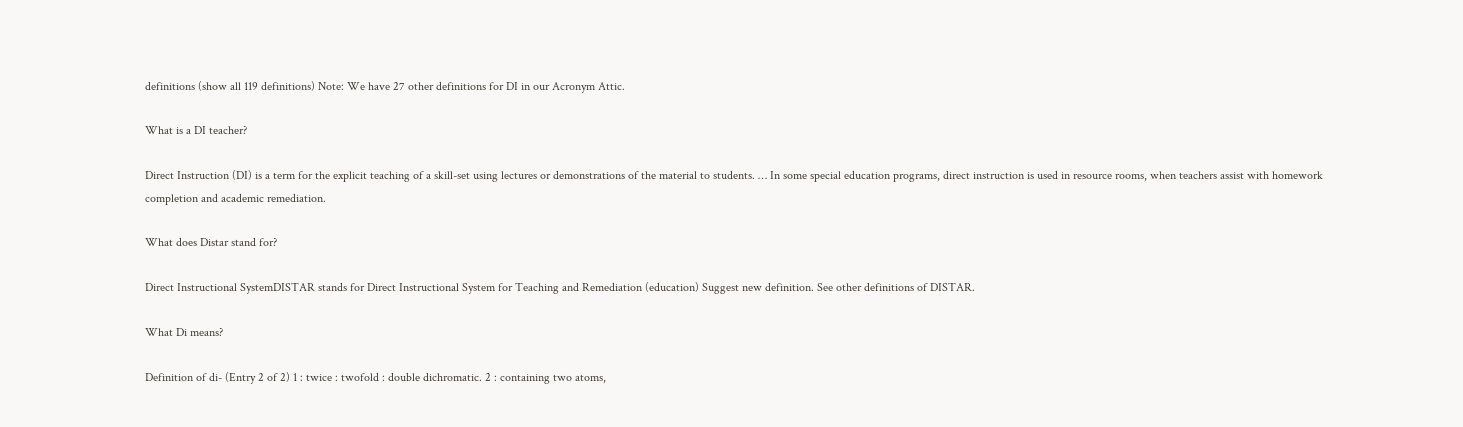definitions (show all 119 definitions) Note: We have 27 other definitions for DI in our Acronym Attic.

What is a DI teacher?

Direct Instruction (DI) is a term for the explicit teaching of a skill-set using lectures or demonstrations of the material to students. … In some special education programs, direct instruction is used in resource rooms, when teachers assist with homework completion and academic remediation.

What does Distar stand for?

Direct Instructional SystemDISTAR stands for Direct Instructional System for Teaching and Remediation (education) Suggest new definition. See other definitions of DISTAR.

What Di means?

Definition of di- (Entry 2 of 2) 1 : twice : twofold : double dichromatic. 2 : containing two atoms,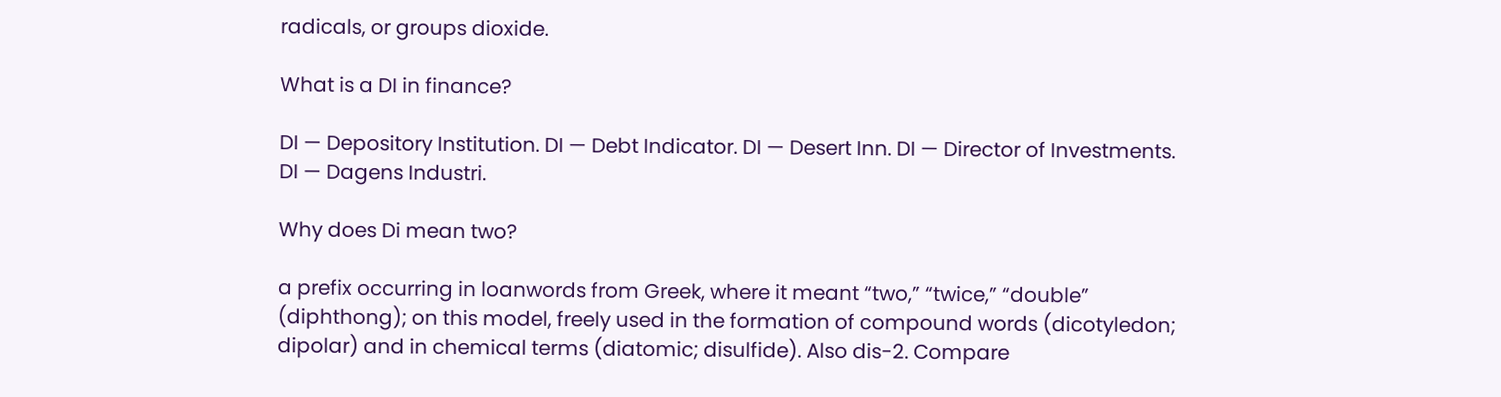radicals, or groups dioxide.

What is a DI in finance?

DI — Depository Institution. DI — Debt Indicator. DI — Desert Inn. DI — Director of Investments. DI — Dagens Industri.

Why does Di mean two?

a prefix occurring in loanwords from Greek, where it meant “two,” “twice,” “double” (diphthong); on this model, freely used in the formation of compound words (dicotyledon; dipolar) and in chemical terms (diatomic; disulfide). Also dis-2. Compare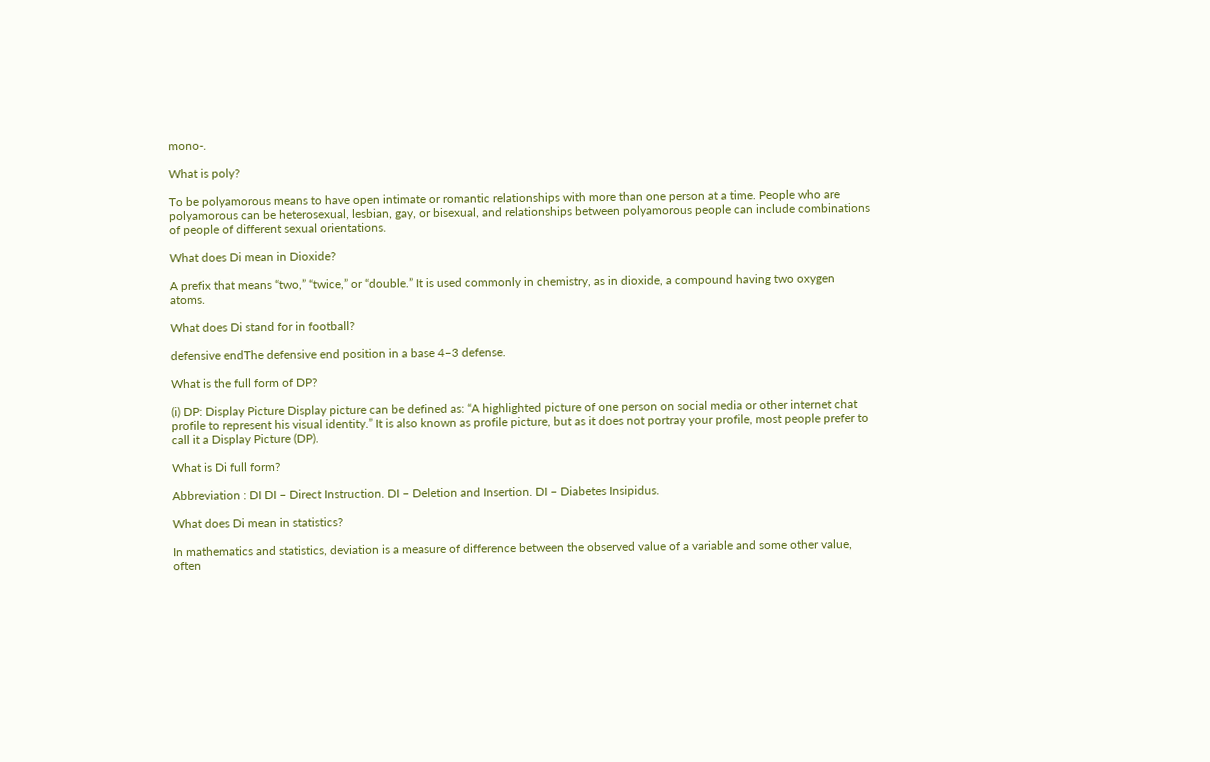mono-.

What is poly?

To be polyamorous means to have open intimate or romantic relationships with more than one person at a time. People who are polyamorous can be heterosexual, lesbian, gay, or bisexual, and relationships between polyamorous people can include combinations of people of different sexual orientations.

What does Di mean in Dioxide?

A prefix that means “two,” “twice,” or “double.” It is used commonly in chemistry, as in dioxide, a compound having two oxygen atoms.

What does Di stand for in football?

defensive endThe defensive end position in a base 4–3 defense.

What is the full form of DP?

(i) DP: Display Picture Display picture can be defined as: “A highlighted picture of one person on social media or other internet chat profile to represent his visual identity.” It is also known as profile picture, but as it does not portray your profile, most people prefer to call it a Display Picture (DP).

What is Di full form?

Abbreviation : DI DI – Direct Instruction. DI – Deletion and Insertion. DI – Diabetes Insipidus.

What does Di mean in statistics?

In mathematics and statistics, deviation is a measure of difference between the observed value of a variable and some other value, often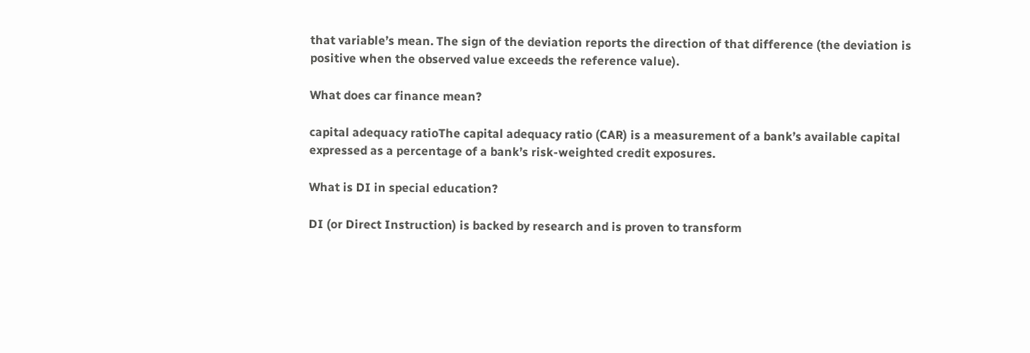that variable’s mean. The sign of the deviation reports the direction of that difference (the deviation is positive when the observed value exceeds the reference value).

What does car finance mean?

capital adequacy ratioThe capital adequacy ratio (CAR) is a measurement of a bank’s available capital expressed as a percentage of a bank’s risk-weighted credit exposures.

What is DI in special education?

DI (or Direct Instruction) is backed by research and is proven to transform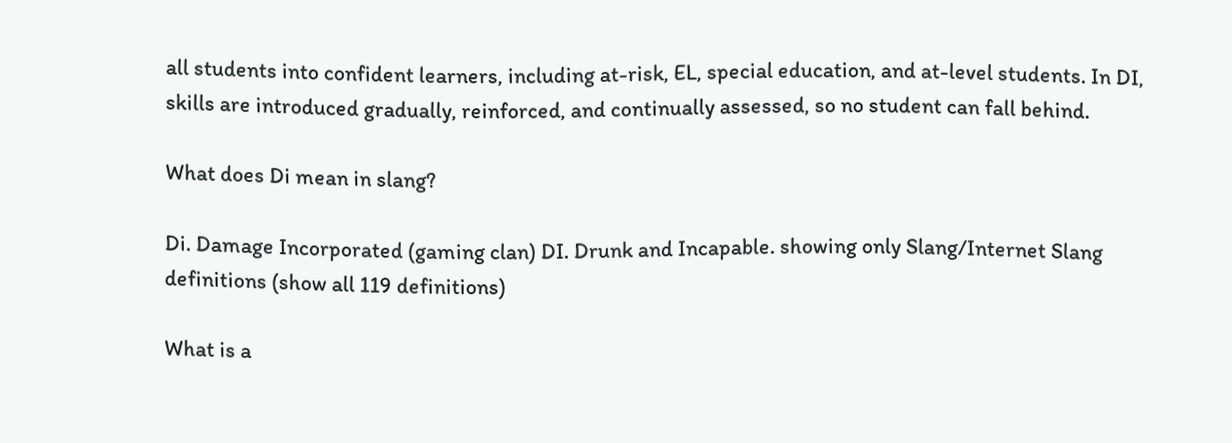all students into confident learners, including at-risk, EL, special education, and at-level students. In DI, skills are introduced gradually, reinforced, and continually assessed, so no student can fall behind.

What does Di mean in slang?

Di. Damage Incorporated (gaming clan) DI. Drunk and Incapable. showing only Slang/Internet Slang definitions (show all 119 definitions)

What is a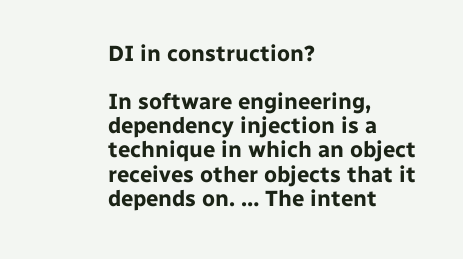DI in construction?

In software engineering, dependency injection is a technique in which an object receives other objects that it depends on. … The intent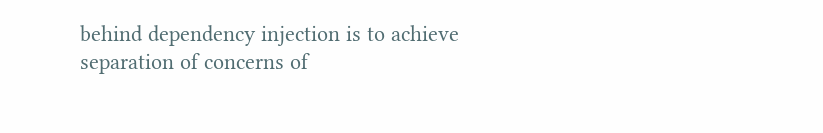behind dependency injection is to achieve separation of concerns of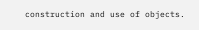construction and use of objects.